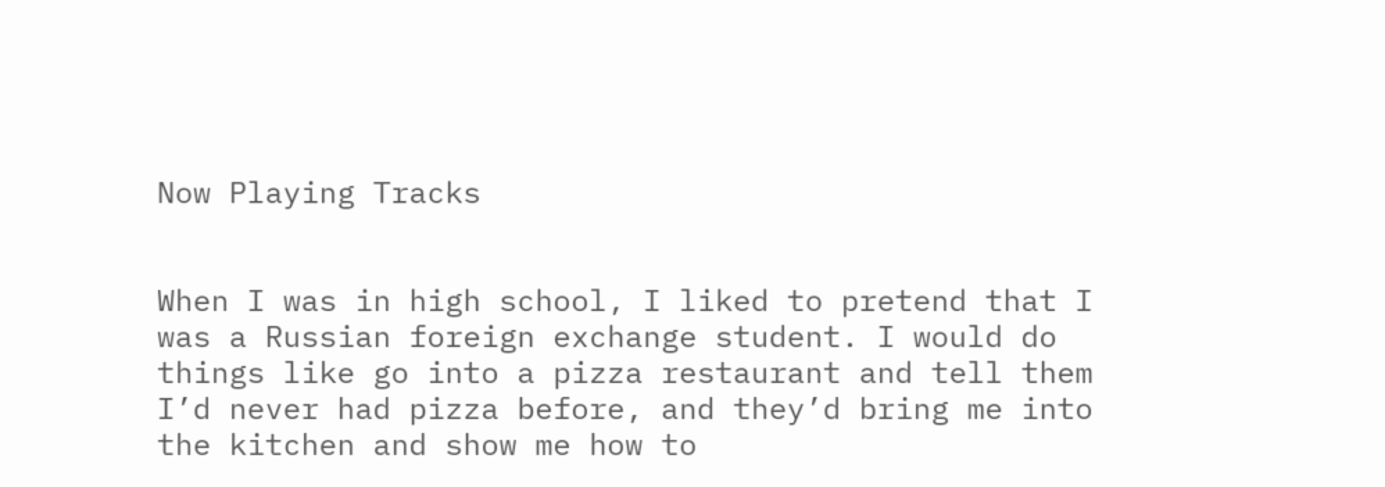Now Playing Tracks


When I was in high school, I liked to pretend that I was a Russian foreign exchange student. I would do things like go into a pizza restaurant and tell them I’d never had pizza before, and they’d bring me into the kitchen and show me how to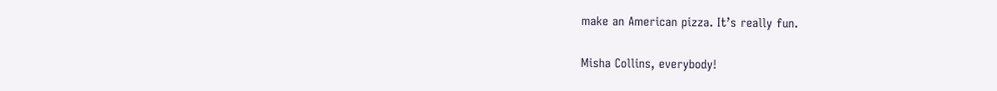make an American pizza. It’s really fun.

Misha Collins, everybody!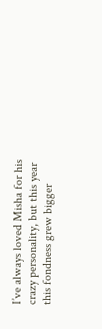I’ve always loved Misha for his crazy personality, but this year this fondness grew bigger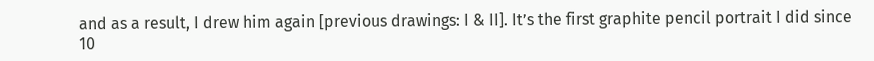and as a result, I drew him again [previous drawings: I & II]. It’s the first graphite pencil portrait I did since 10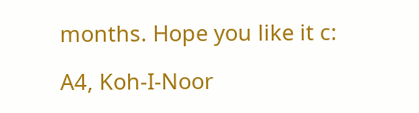months. Hope you like it c:

A4, Koh-I-Noor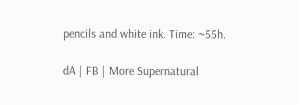pencils and white ink. Time: ~55h.

dA | FB | More Supernatural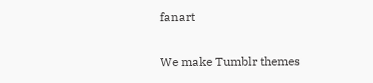fanart

We make Tumblr themes